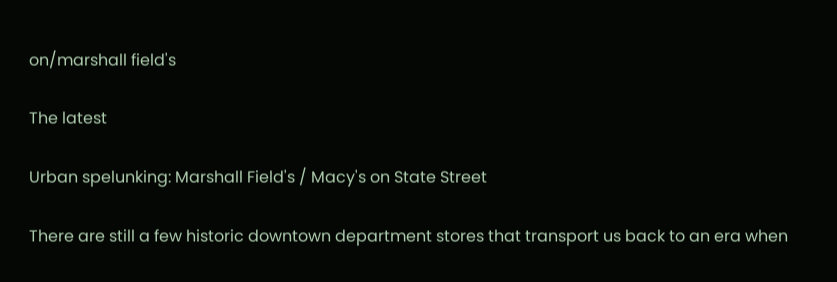on/marshall field's

The latest

Urban spelunking: Marshall Field's / Macy's on State Street

There are still a few historic downtown department stores that transport us back to an era when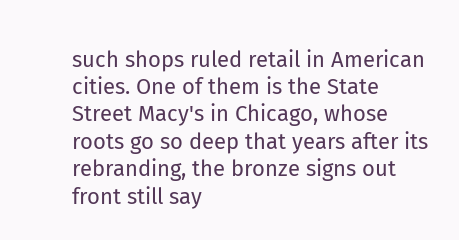such shops ruled retail in American cities. One of them is the State Street Macy's in Chicago, whose roots go so deep that years after its rebranding, the bronze signs out front still say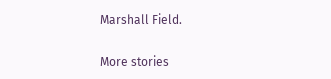Marshall Field.

More stories